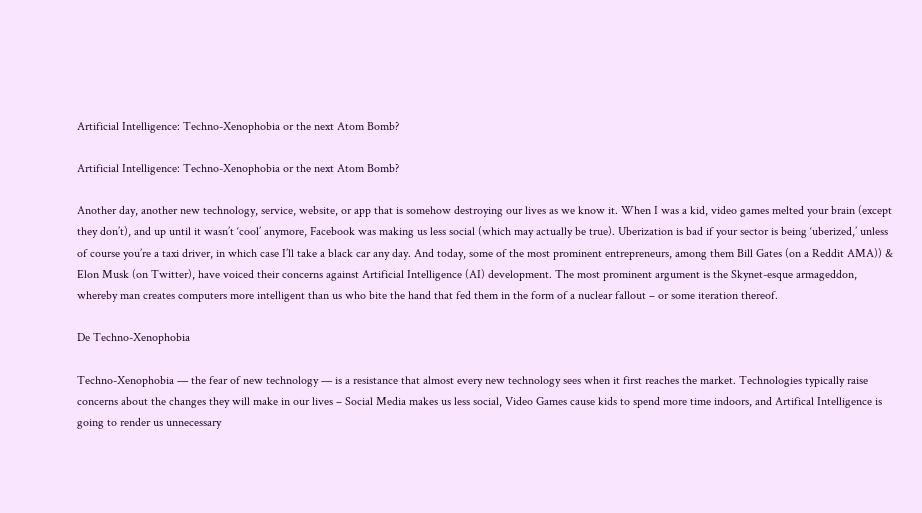Artificial Intelligence: Techno-Xenophobia or the next Atom Bomb?

Artificial Intelligence: Techno-Xenophobia or the next Atom Bomb?

Another day, another new technology, service, website, or app that is somehow destroying our lives as we know it. When I was a kid, video games melted your brain (except they don’t), and up until it wasn’t ‘cool’ anymore, Facebook was making us less social (which may actually be true). Uberization is bad if your sector is being ‘uberized,’ unless of course you’re a taxi driver, in which case I’ll take a black car any day. And today, some of the most prominent entrepreneurs, among them Bill Gates (on a Reddit AMA)) & Elon Musk (on Twitter), have voiced their concerns against Artificial Intelligence (AI) development. The most prominent argument is the Skynet-esque armageddon, whereby man creates computers more intelligent than us who bite the hand that fed them in the form of a nuclear fallout – or some iteration thereof.

De Techno-Xenophobia

Techno-Xenophobia — the fear of new technology — is a resistance that almost every new technology sees when it first reaches the market. Technologies typically raise concerns about the changes they will make in our lives – Social Media makes us less social, Video Games cause kids to spend more time indoors, and Artifical Intelligence is going to render us unnecessary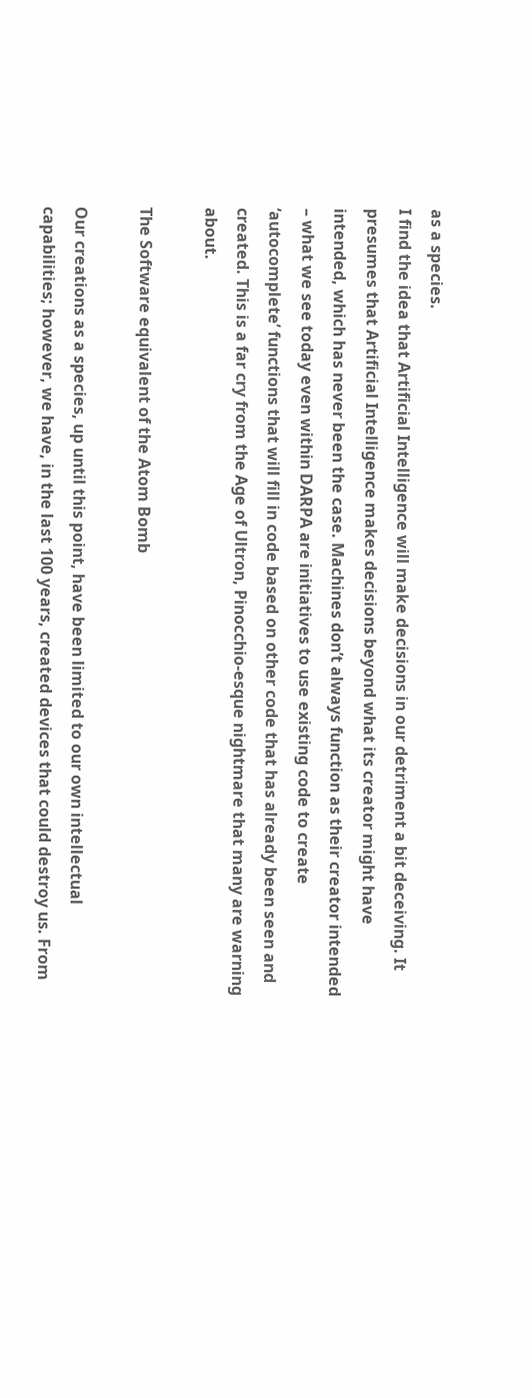as a species.
I find the idea that Artificial Intelligence will make decisions in our detriment a bit deceiving. It presumes that Artificial Intelligence makes decisions beyond what its creator might have intended, which has never been the case. Machines don’t always function as their creator intended – what we see today even within DARPA are initiatives to use existing code to create ‘autocomplete’ functions that will fill in code based on other code that has already been seen and created. This is a far cry from the Age of Ultron, Pinocchio-esque nightmare that many are warning about.

The Software equivalent of the Atom Bomb

Our creations as a species, up until this point, have been limited to our own intellectual capabilities; however, we have, in the last 100 years, created devices that could destroy us. From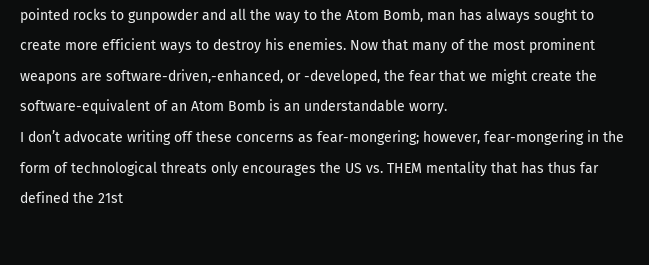pointed rocks to gunpowder and all the way to the Atom Bomb, man has always sought to create more efficient ways to destroy his enemies. Now that many of the most prominent weapons are software-driven,-enhanced, or -developed, the fear that we might create the software-equivalent of an Atom Bomb is an understandable worry.
I don’t advocate writing off these concerns as fear-mongering; however, fear-mongering in the form of technological threats only encourages the US vs. THEM mentality that has thus far defined the 21st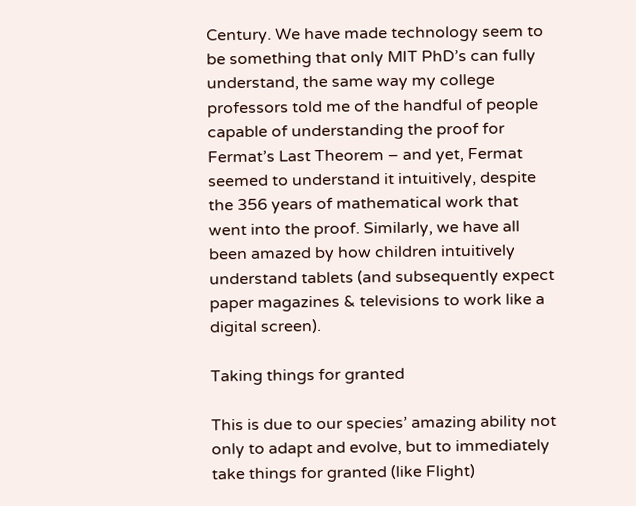Century. We have made technology seem to be something that only MIT PhD’s can fully understand, the same way my college professors told me of the handful of people capable of understanding the proof for Fermat’s Last Theorem – and yet, Fermat seemed to understand it intuitively, despite the 356 years of mathematical work that went into the proof. Similarly, we have all been amazed by how children intuitively understand tablets (and subsequently expect paper magazines & televisions to work like a digital screen).

Taking things for granted

This is due to our species’ amazing ability not only to adapt and evolve, but to immediately take things for granted (like Flight)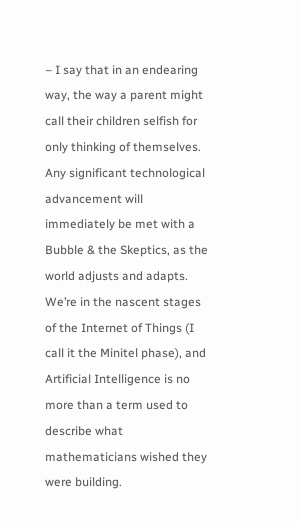– I say that in an endearing way, the way a parent might call their children selfish for only thinking of themselves. Any significant technological advancement will immediately be met with a Bubble & the Skeptics, as the world adjusts and adapts. We’re in the nascent stages of the Internet of Things (I call it the Minitel phase), and Artificial Intelligence is no more than a term used to describe what mathematicians wished they were building.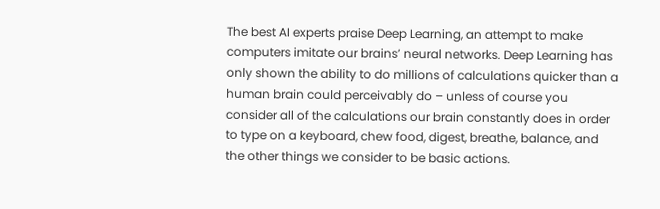The best AI experts praise Deep Learning, an attempt to make computers imitate our brains’ neural networks. Deep Learning has only shown the ability to do millions of calculations quicker than a human brain could perceivably do – unless of course you consider all of the calculations our brain constantly does in order to type on a keyboard, chew food, digest, breathe, balance, and the other things we consider to be basic actions.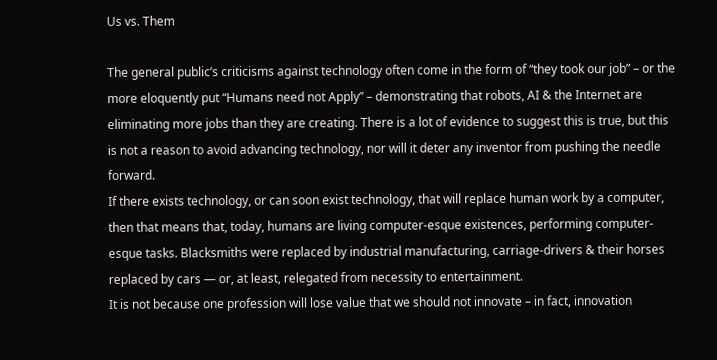Us vs. Them

The general public’s criticisms against technology often come in the form of “they took our job” – or the more eloquently put “Humans need not Apply” – demonstrating that robots, AI & the Internet are eliminating more jobs than they are creating. There is a lot of evidence to suggest this is true, but this is not a reason to avoid advancing technology, nor will it deter any inventor from pushing the needle forward.
If there exists technology, or can soon exist technology, that will replace human work by a computer, then that means that, today, humans are living computer-esque existences, performing computer-esque tasks. Blacksmiths were replaced by industrial manufacturing, carriage-drivers & their horses replaced by cars — or, at least, relegated from necessity to entertainment.
It is not because one profession will lose value that we should not innovate – in fact, innovation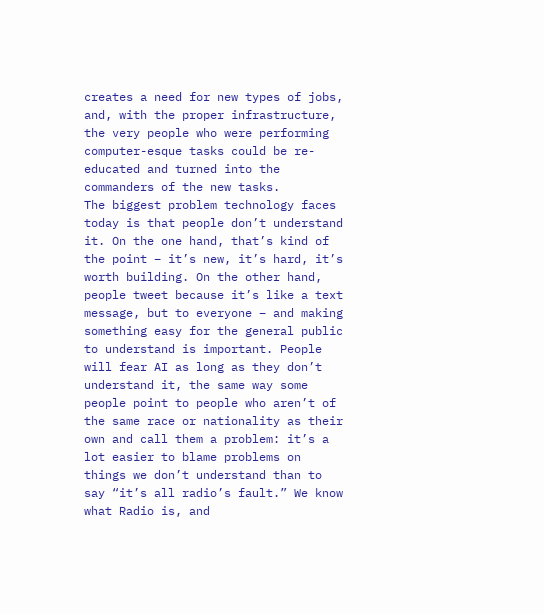creates a need for new types of jobs, and, with the proper infrastructure, the very people who were performing computer-esque tasks could be re-educated and turned into the commanders of the new tasks.
The biggest problem technology faces today is that people don’t understand it. On the one hand, that’s kind of the point – it’s new, it’s hard, it’s worth building. On the other hand, people tweet because it’s like a text message, but to everyone – and making something easy for the general public to understand is important. People will fear AI as long as they don’t understand it, the same way some people point to people who aren’t of the same race or nationality as their own and call them a problem: it’s a lot easier to blame problems on things we don’t understand than to say “it’s all radio’s fault.” We know what Radio is, and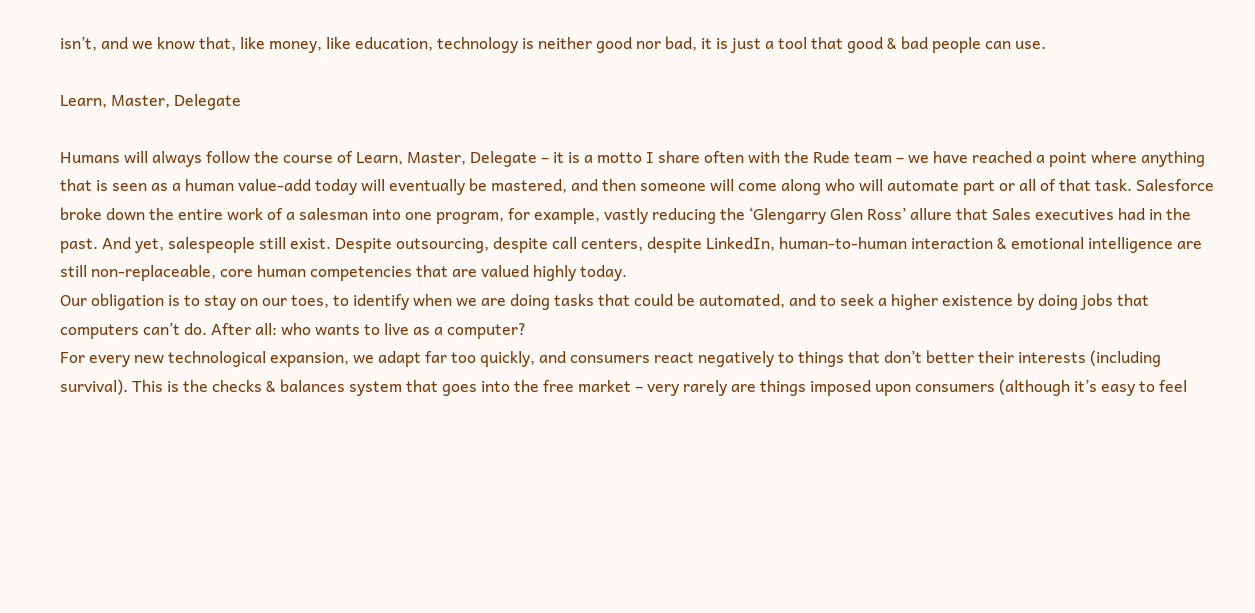isn’t, and we know that, like money, like education, technology is neither good nor bad, it is just a tool that good & bad people can use.

Learn, Master, Delegate

Humans will always follow the course of Learn, Master, Delegate – it is a motto I share often with the Rude team – we have reached a point where anything that is seen as a human value-add today will eventually be mastered, and then someone will come along who will automate part or all of that task. Salesforce broke down the entire work of a salesman into one program, for example, vastly reducing the ‘Glengarry Glen Ross’ allure that Sales executives had in the past. And yet, salespeople still exist. Despite outsourcing, despite call centers, despite LinkedIn, human-to-human interaction & emotional intelligence are still non-replaceable, core human competencies that are valued highly today.
Our obligation is to stay on our toes, to identify when we are doing tasks that could be automated, and to seek a higher existence by doing jobs that computers can’t do. After all: who wants to live as a computer?
For every new technological expansion, we adapt far too quickly, and consumers react negatively to things that don’t better their interests (including survival). This is the checks & balances system that goes into the free market – very rarely are things imposed upon consumers (although it’s easy to feel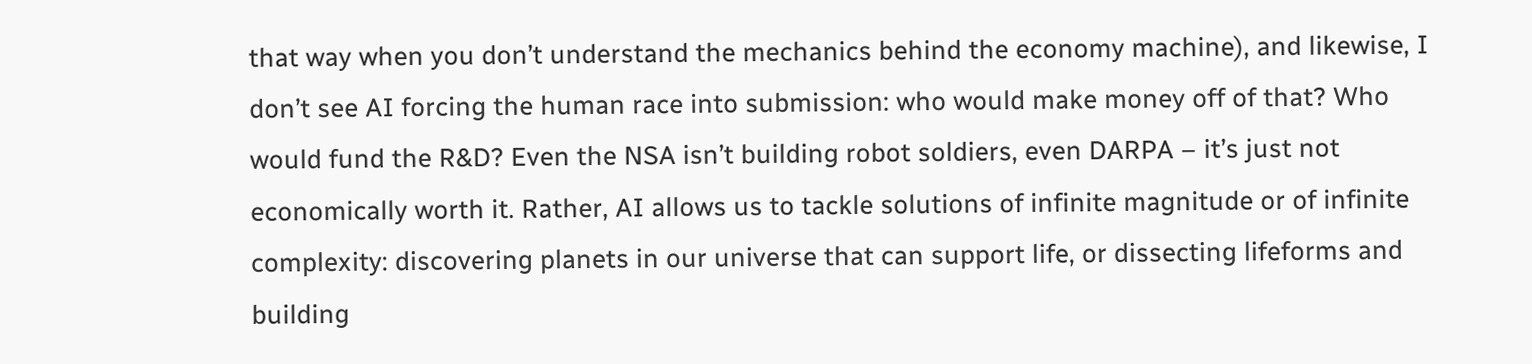that way when you don’t understand the mechanics behind the economy machine), and likewise, I don’t see AI forcing the human race into submission: who would make money off of that? Who would fund the R&D? Even the NSA isn’t building robot soldiers, even DARPA – it’s just not economically worth it. Rather, AI allows us to tackle solutions of infinite magnitude or of infinite complexity: discovering planets in our universe that can support life, or dissecting lifeforms and building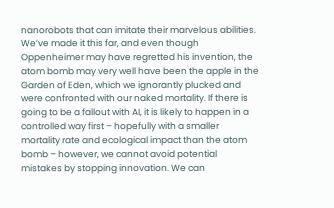nanorobots that can imitate their marvelous abilities.
We’ve made it this far, and even though Oppenheimer may have regretted his invention, the atom bomb may very well have been the apple in the Garden of Eden, which we ignorantly plucked and were confronted with our naked mortality. If there is going to be a fallout with AI, it is likely to happen in a controlled way first – hopefully with a smaller mortality rate and ecological impact than the atom bomb – however, we cannot avoid potential mistakes by stopping innovation. We can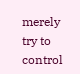merely try to control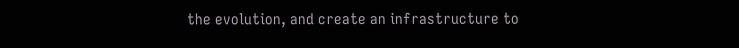the evolution, and create an infrastructure to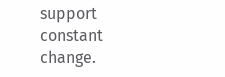support constant change.